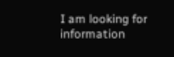I am looking for information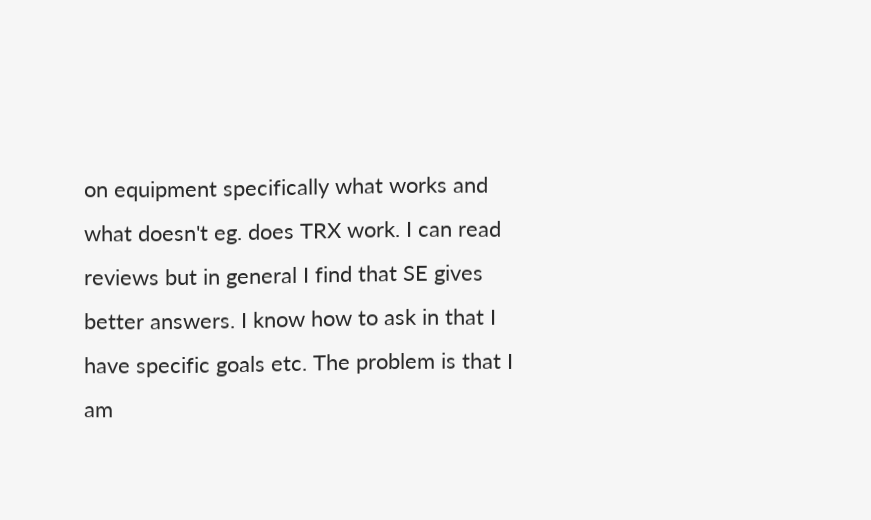on equipment specifically what works and what doesn't eg. does TRX work. I can read reviews but in general I find that SE gives better answers. I know how to ask in that I have specific goals etc. The problem is that I am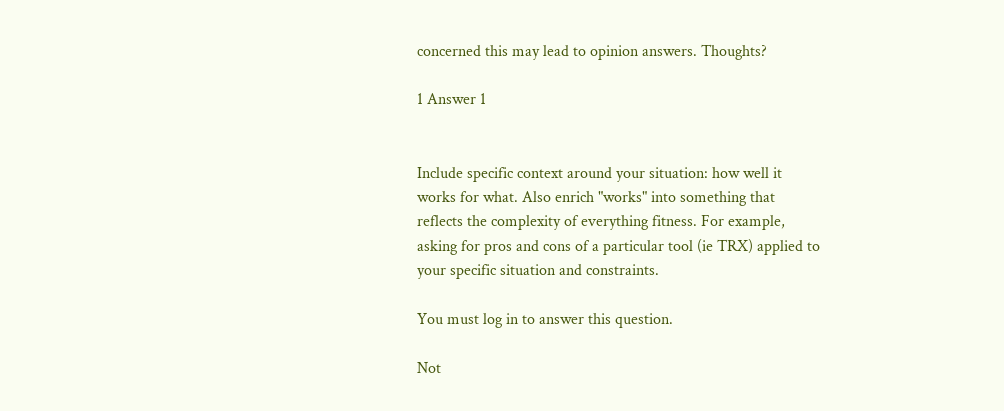concerned this may lead to opinion answers. Thoughts?

1 Answer 1


Include specific context around your situation: how well it works for what. Also enrich "works" into something that reflects the complexity of everything fitness. For example, asking for pros and cons of a particular tool (ie TRX) applied to your specific situation and constraints.

You must log in to answer this question.

Not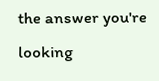the answer you're looking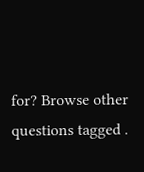for? Browse other questions tagged .